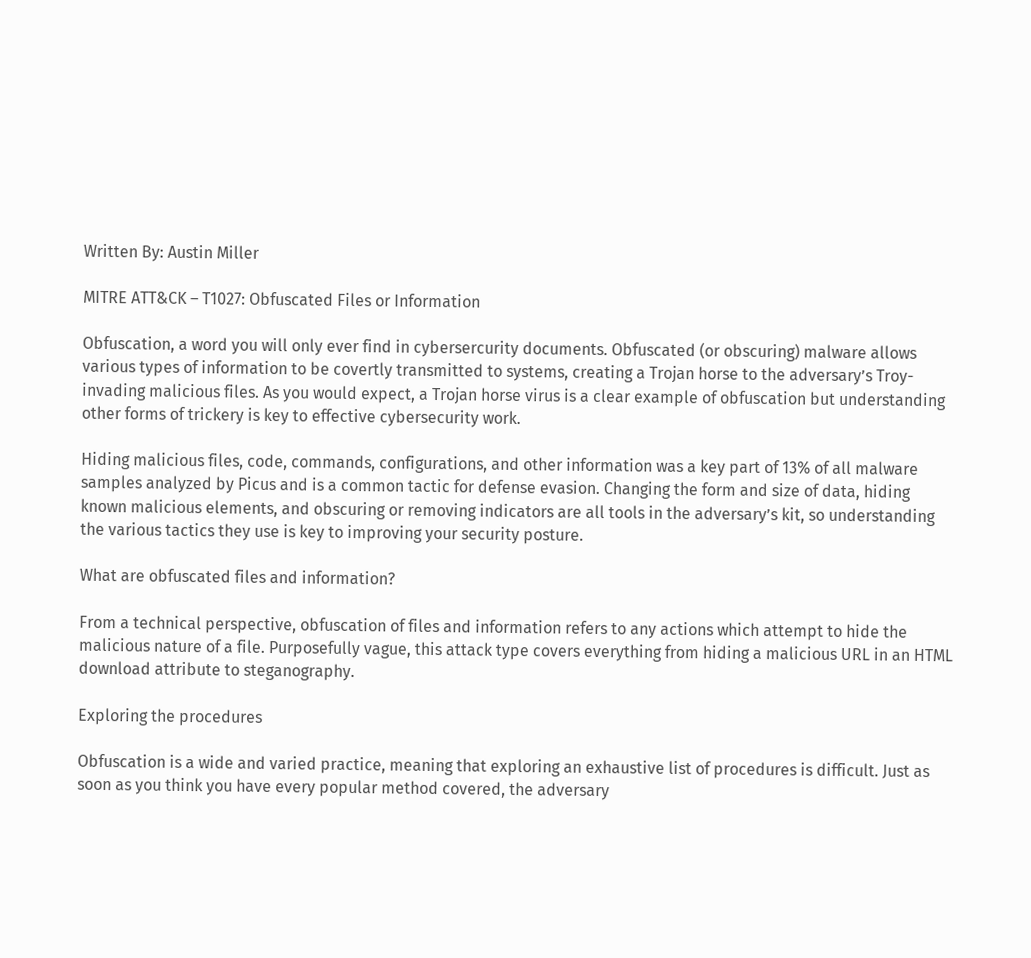Written By: Austin Miller

MITRE ATT&CK – T1027: Obfuscated Files or Information

Obfuscation, a word you will only ever find in cybersercurity documents. Obfuscated (or obscuring) malware allows various types of information to be covertly transmitted to systems, creating a Trojan horse to the adversary’s Troy-invading malicious files. As you would expect, a Trojan horse virus is a clear example of obfuscation but understanding other forms of trickery is key to effective cybersecurity work.

Hiding malicious files, code, commands, configurations, and other information was a key part of 13% of all malware samples analyzed by Picus and is a common tactic for defense evasion. Changing the form and size of data, hiding known malicious elements, and obscuring or removing indicators are all tools in the adversary’s kit, so understanding the various tactics they use is key to improving your security posture.

What are obfuscated files and information?

From a technical perspective, obfuscation of files and information refers to any actions which attempt to hide the malicious nature of a file. Purposefully vague, this attack type covers everything from hiding a malicious URL in an HTML download attribute to steganography.

Exploring the procedures

Obfuscation is a wide and varied practice, meaning that exploring an exhaustive list of procedures is difficult. Just as soon as you think you have every popular method covered, the adversary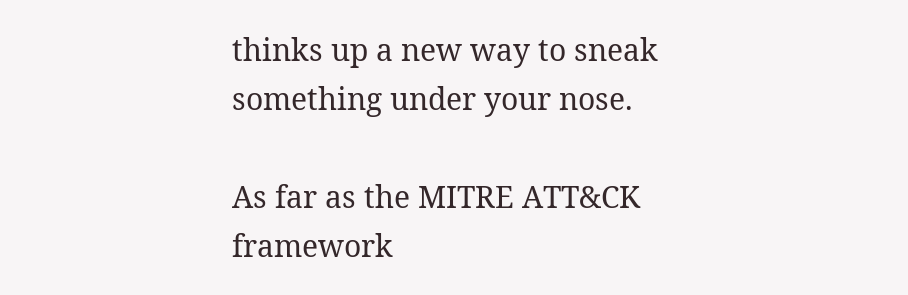thinks up a new way to sneak something under your nose.

As far as the MITRE ATT&CK framework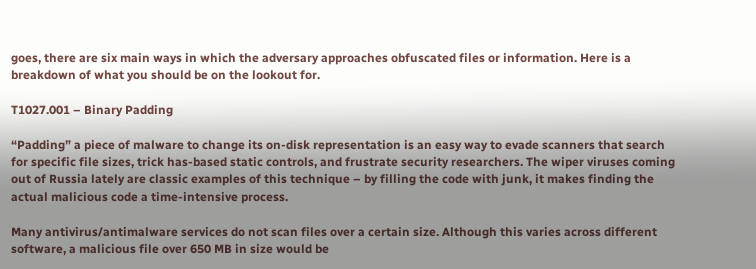goes, there are six main ways in which the adversary approaches obfuscated files or information. Here is a breakdown of what you should be on the lookout for.

T1027.001 – Binary Padding

“Padding” a piece of malware to change its on-disk representation is an easy way to evade scanners that search for specific file sizes, trick has-based static controls, and frustrate security researchers. The wiper viruses coming out of Russia lately are classic examples of this technique – by filling the code with junk, it makes finding the actual malicious code a time-intensive process.

Many antivirus/antimalware services do not scan files over a certain size. Although this varies across different software, a malicious file over 650 MB in size would be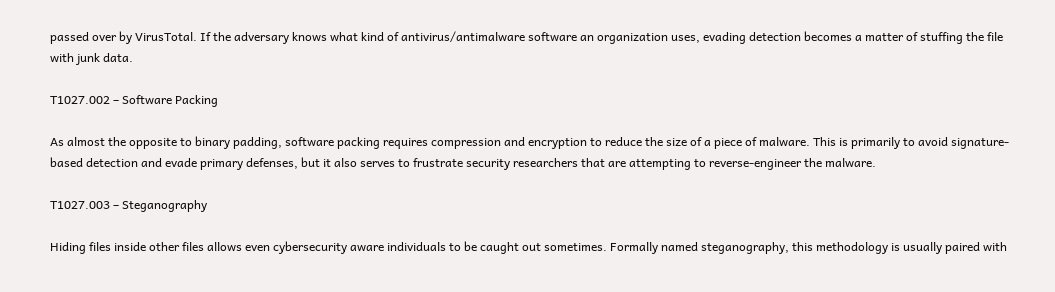passed over by VirusTotal. If the adversary knows what kind of antivirus/antimalware software an organization uses, evading detection becomes a matter of stuffing the file with junk data.

T1027.002 – Software Packing

As almost the opposite to binary padding, software packing requires compression and encryption to reduce the size of a piece of malware. This is primarily to avoid signature-based detection and evade primary defenses, but it also serves to frustrate security researchers that are attempting to reverse-engineer the malware.

T1027.003 – Steganography

Hiding files inside other files allows even cybersecurity aware individuals to be caught out sometimes. Formally named steganography, this methodology is usually paired with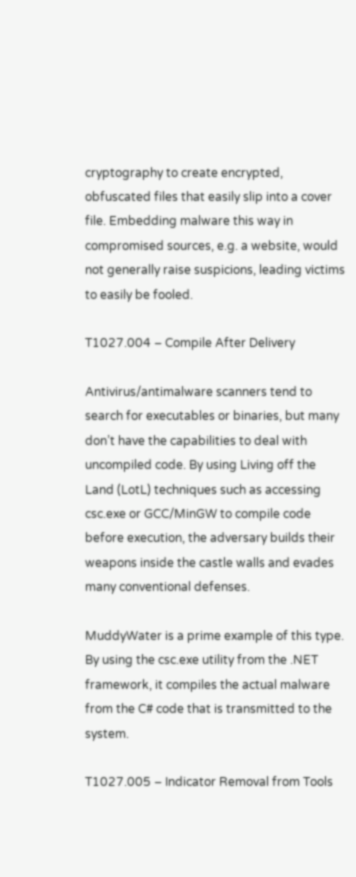cryptography to create encrypted, obfuscated files that easily slip into a cover file. Embedding malware this way in compromised sources, e.g. a website, would not generally raise suspicions, leading victims to easily be fooled.

T1027.004 – Compile After Delivery

Antivirus/antimalware scanners tend to search for executables or binaries, but many don’t have the capabilities to deal with uncompiled code. By using Living off the Land (LotL) techniques such as accessing csc.exe or GCC/MinGW to compile code before execution, the adversary builds their weapons inside the castle walls and evades many conventional defenses.

MuddyWater is a prime example of this type. By using the csc.exe utility from the .NET framework, it compiles the actual malware from the C# code that is transmitted to the system.

T1027.005 – Indicator Removal from Tools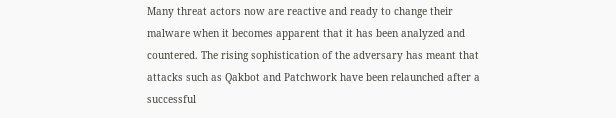Many threat actors now are reactive and ready to change their malware when it becomes apparent that it has been analyzed and countered. The rising sophistication of the adversary has meant that attacks such as Qakbot and Patchwork have been relaunched after a successful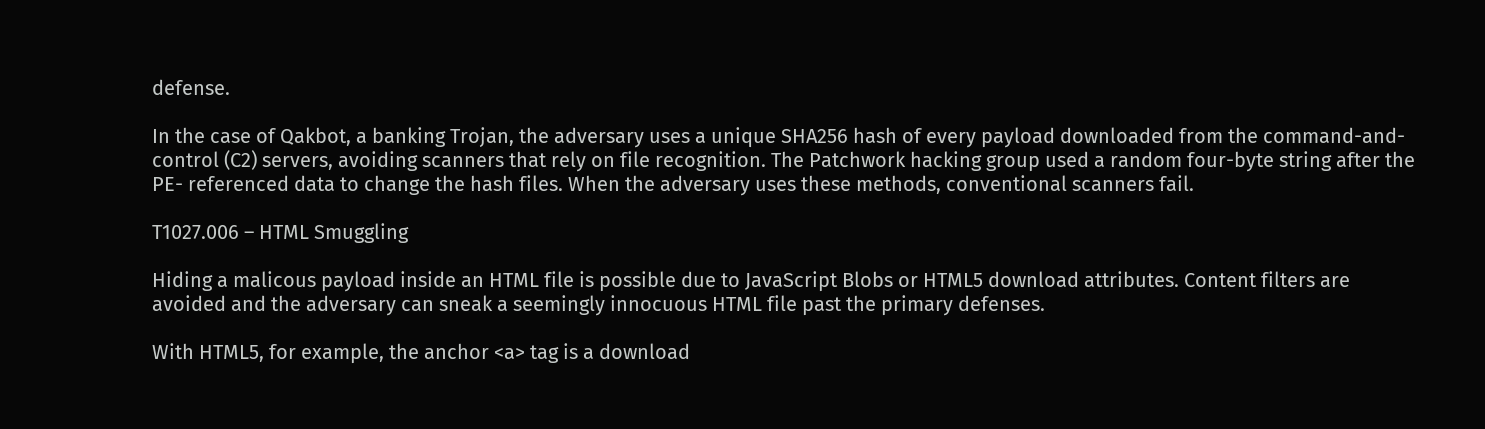defense.

In the case of Qakbot, a banking Trojan, the adversary uses a unique SHA256 hash of every payload downloaded from the command-and-control (C2) servers, avoiding scanners that rely on file recognition. The Patchwork hacking group used a random four-byte string after the PE- referenced data to change the hash files. When the adversary uses these methods, conventional scanners fail.

T1027.006 – HTML Smuggling

Hiding a malicous payload inside an HTML file is possible due to JavaScript Blobs or HTML5 download attributes. Content filters are avoided and the adversary can sneak a seemingly innocuous HTML file past the primary defenses.

With HTML5, for example, the anchor <a> tag is a download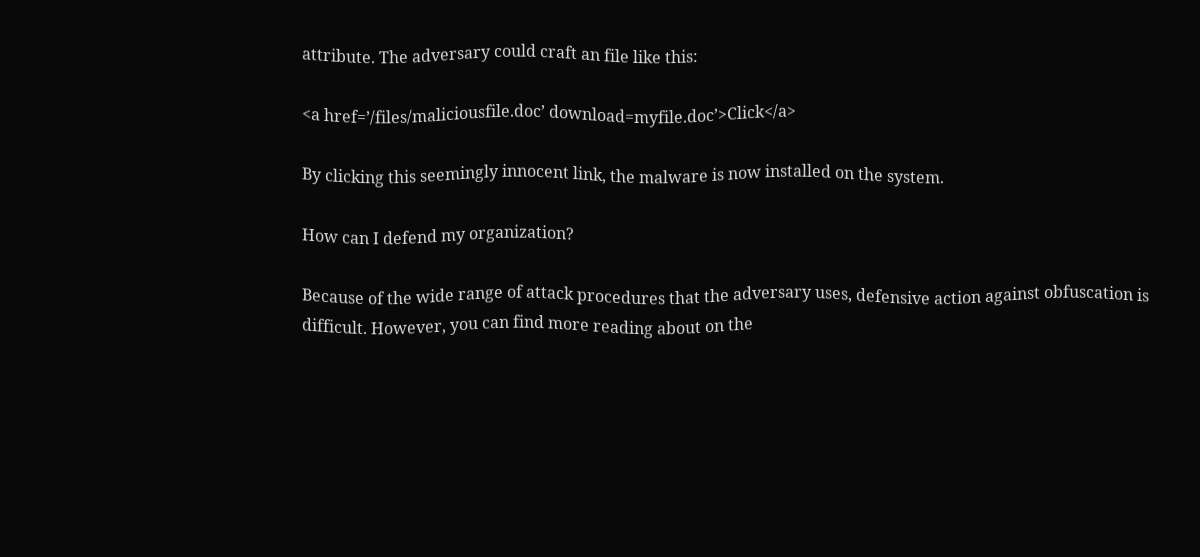attribute. The adversary could craft an file like this:

<a href=’/files/maliciousfile.doc’ download=myfile.doc’>Click</a>

By clicking this seemingly innocent link, the malware is now installed on the system.

How can I defend my organization?

Because of the wide range of attack procedures that the adversary uses, defensive action against obfuscation is difficult. However, you can find more reading about on the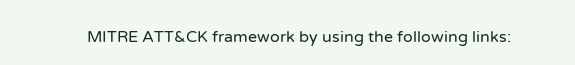MITRE ATT&CK framework by using the following links: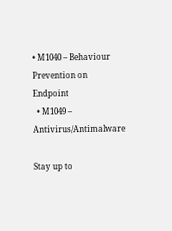• M1040 – Behaviour Prevention on Endpoint
  • M1049 – Antivirus/Antimalware

Stay up to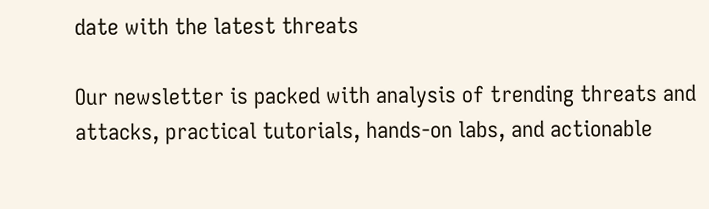date with the latest threats

Our newsletter is packed with analysis of trending threats and attacks, practical tutorials, hands-on labs, and actionable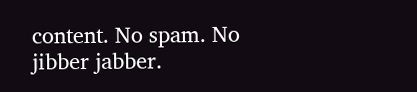content. No spam. No jibber jabber.